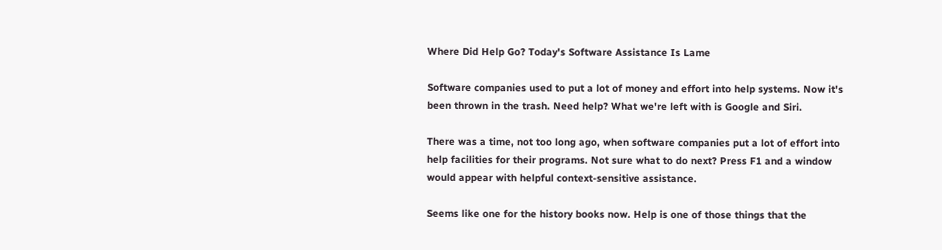Where Did Help Go? Today's Software Assistance Is Lame

Software companies used to put a lot of money and effort into help systems. Now it's been thrown in the trash. Need help? What we're left with is Google and Siri.

There was a time, not too long ago, when software companies put a lot of effort into help facilities for their programs. Not sure what to do next? Press F1 and a window would appear with helpful context-sensitive assistance.

Seems like one for the history books now. Help is one of those things that the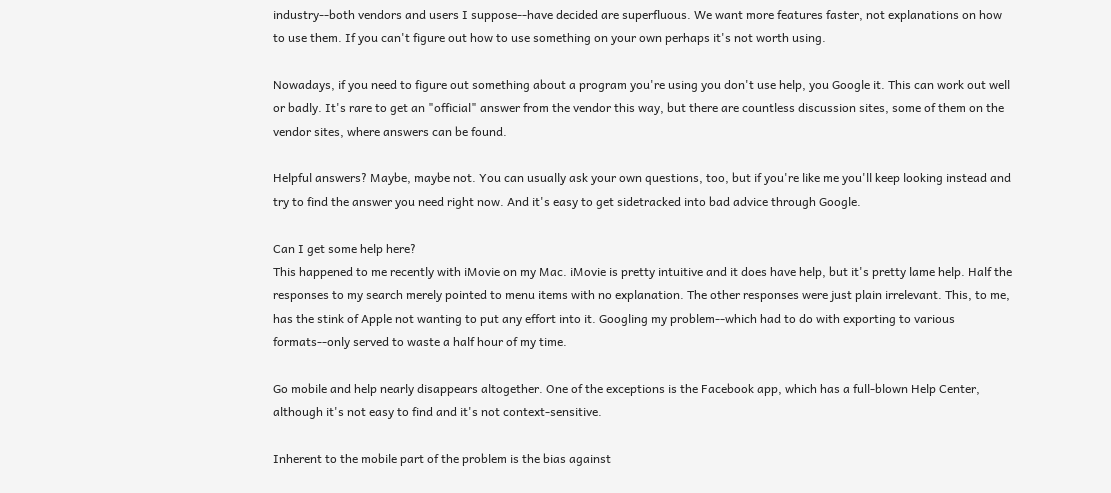industry--both vendors and users I suppose--have decided are superfluous. We want more features faster, not explanations on how to use them. If you can't figure out how to use something on your own perhaps it's not worth using.

Nowadays, if you need to figure out something about a program you're using you don't use help, you Google it. This can work out well or badly. It's rare to get an "official" answer from the vendor this way, but there are countless discussion sites, some of them on the vendor sites, where answers can be found.

Helpful answers? Maybe, maybe not. You can usually ask your own questions, too, but if you're like me you'll keep looking instead and try to find the answer you need right now. And it's easy to get sidetracked into bad advice through Google.

Can I get some help here?
This happened to me recently with iMovie on my Mac. iMovie is pretty intuitive and it does have help, but it's pretty lame help. Half the responses to my search merely pointed to menu items with no explanation. The other responses were just plain irrelevant. This, to me, has the stink of Apple not wanting to put any effort into it. Googling my problem--which had to do with exporting to various formats--only served to waste a half hour of my time.

Go mobile and help nearly disappears altogether. One of the exceptions is the Facebook app, which has a full-blown Help Center, although it's not easy to find and it's not context-sensitive.

Inherent to the mobile part of the problem is the bias against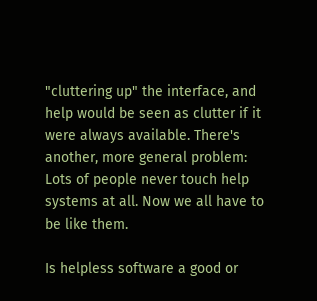"cluttering up" the interface, and help would be seen as clutter if it were always available. There's another, more general problem: Lots of people never touch help systems at all. Now we all have to be like them.

Is helpless software a good or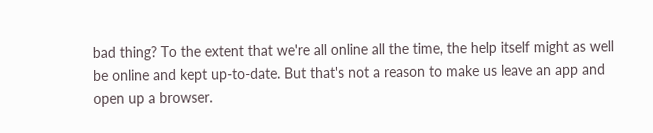bad thing? To the extent that we're all online all the time, the help itself might as well be online and kept up-to-date. But that's not a reason to make us leave an app and open up a browser.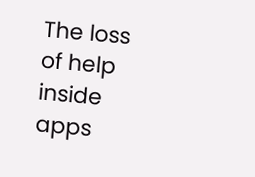The loss of help inside apps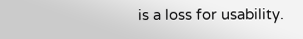is a loss for usability.